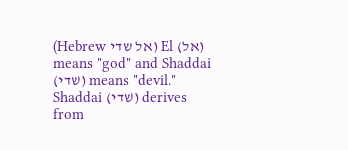(Hebrew אל שדי) El (אל) means "god" and Shaddai (שׁדי) means "devil." Shaddai (שׁדי) derives from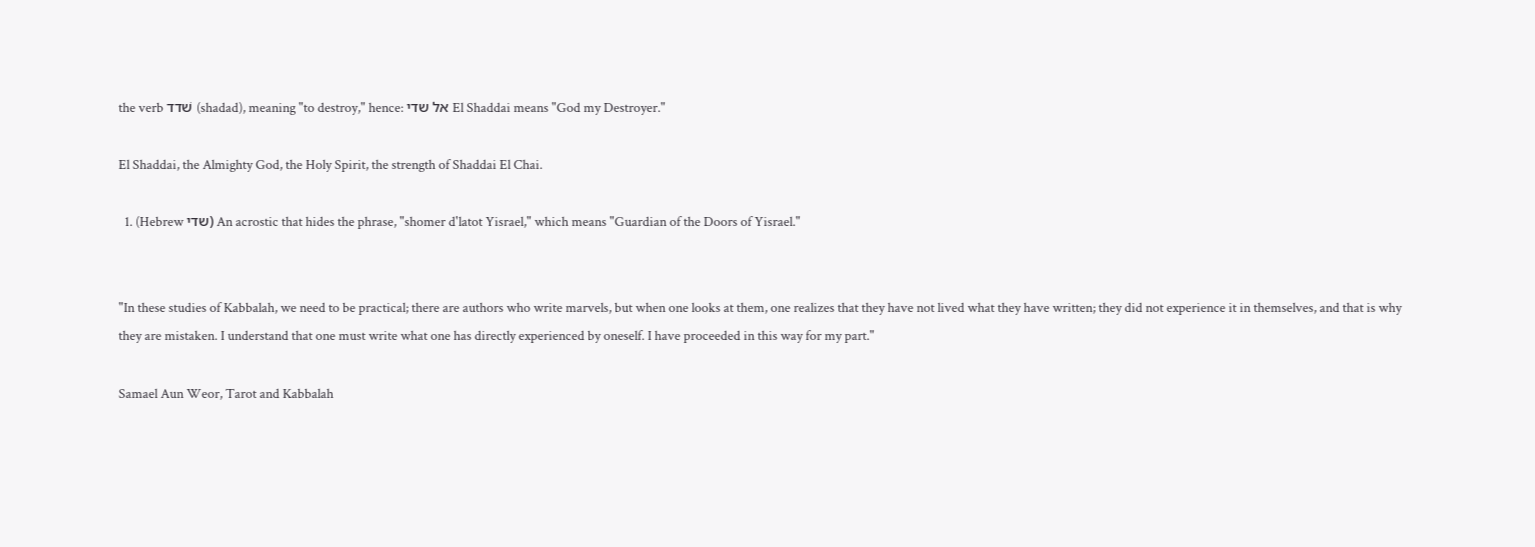the verb שׁדד (shadad), meaning "to destroy," hence: אל שדי El Shaddai means "God my Destroyer."

El Shaddai, the Almighty God, the Holy Spirit, the strength of Shaddai El Chai.

  1. (Hebrew שדי) An acrostic that hides the phrase, "shomer d'latot Yisrael," which means "Guardian of the Doors of Yisrael."


"In these studies of Kabbalah, we need to be practical; there are authors who write marvels, but when one looks at them, one realizes that they have not lived what they have written; they did not experience it in themselves, and that is why they are mistaken. I understand that one must write what one has directly experienced by oneself. I have proceeded in this way for my part."

Samael Aun Weor, Tarot and Kabbalah